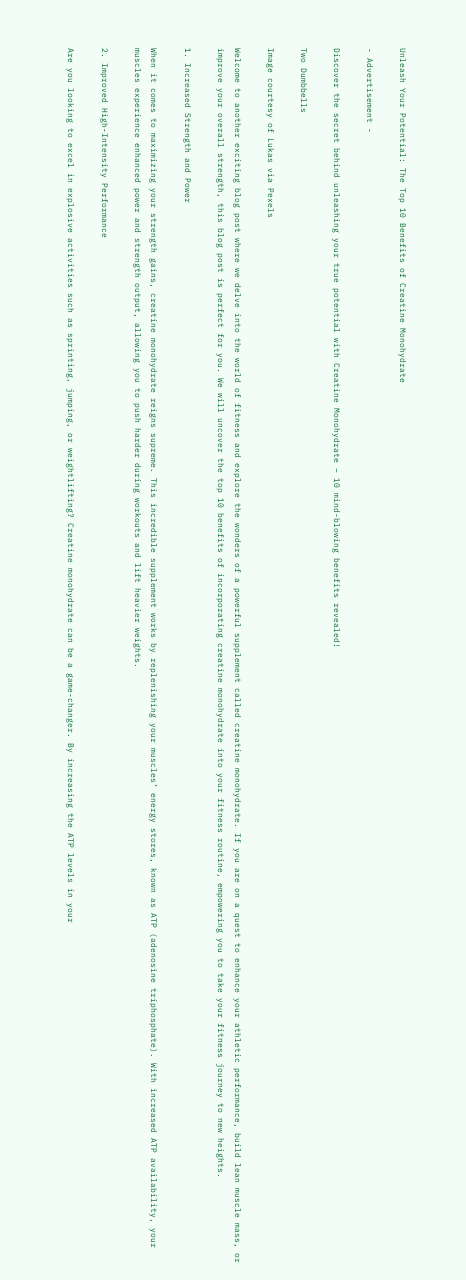Unleash Your Potential: The Top 10 Benefits of Creatine Monohydrate

- Advertisement -

Discover the secret behind unleashing your true potential with Creatine Monohydrate – 10 mind-blowing benefits revealed!

Two Dumbbells

Image courtesy of Lukas via Pexels

Welcome to another exciting blog post where we delve into the world of fitness and explore the wonders of a powerful supplement called creatine monohydrate. If you are on a quest to enhance your athletic performance, build lean muscle mass, or improve your overall strength, this blog post is perfect for you. We will uncover the top 10 benefits of incorporating creatine monohydrate into your fitness routine, empowering you to take your fitness journey to new heights.

1. Increased Strength and Power

When it comes to maximizing your strength gains, creatine monohydrate reigns supreme. This incredible supplement works by replenishing your muscles’ energy stores, known as ATP (adenosine triphosphate). With increased ATP availability, your muscles experience enhanced power and strength output, allowing you to push harder during workouts and lift heavier weights.

2. Improved High-Intensity Performance

Are you looking to excel in explosive activities such as sprinting, jumping, or weightlifting? Creatine monohydrate can be a game-changer. By increasing the ATP levels in your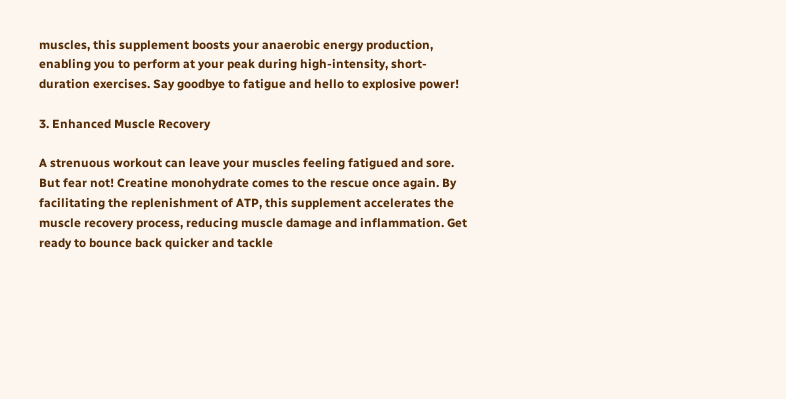muscles, this supplement boosts your anaerobic energy production, enabling you to perform at your peak during high-intensity, short-duration exercises. Say goodbye to fatigue and hello to explosive power!

3. Enhanced Muscle Recovery

A strenuous workout can leave your muscles feeling fatigued and sore. But fear not! Creatine monohydrate comes to the rescue once again. By facilitating the replenishment of ATP, this supplement accelerates the muscle recovery process, reducing muscle damage and inflammation. Get ready to bounce back quicker and tackle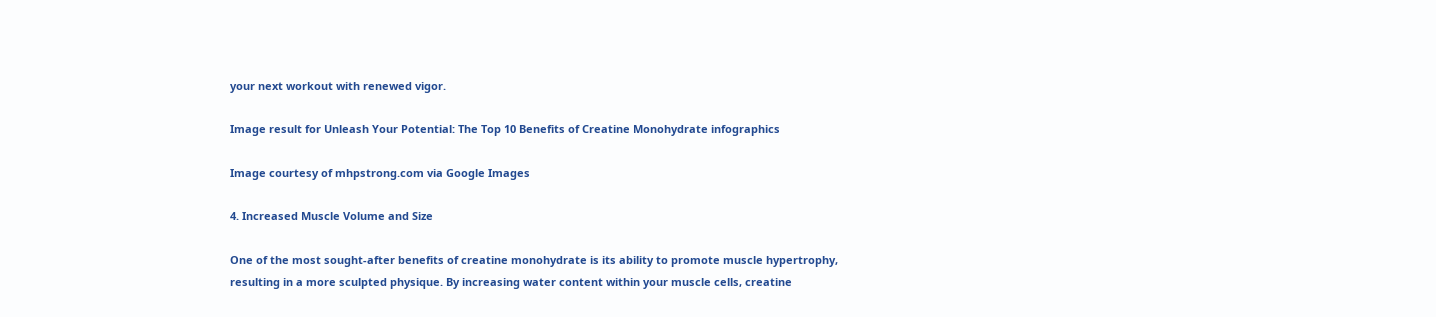your next workout with renewed vigor.

Image result for Unleash Your Potential: The Top 10 Benefits of Creatine Monohydrate infographics

Image courtesy of mhpstrong.com via Google Images

4. Increased Muscle Volume and Size

One of the most sought-after benefits of creatine monohydrate is its ability to promote muscle hypertrophy, resulting in a more sculpted physique. By increasing water content within your muscle cells, creatine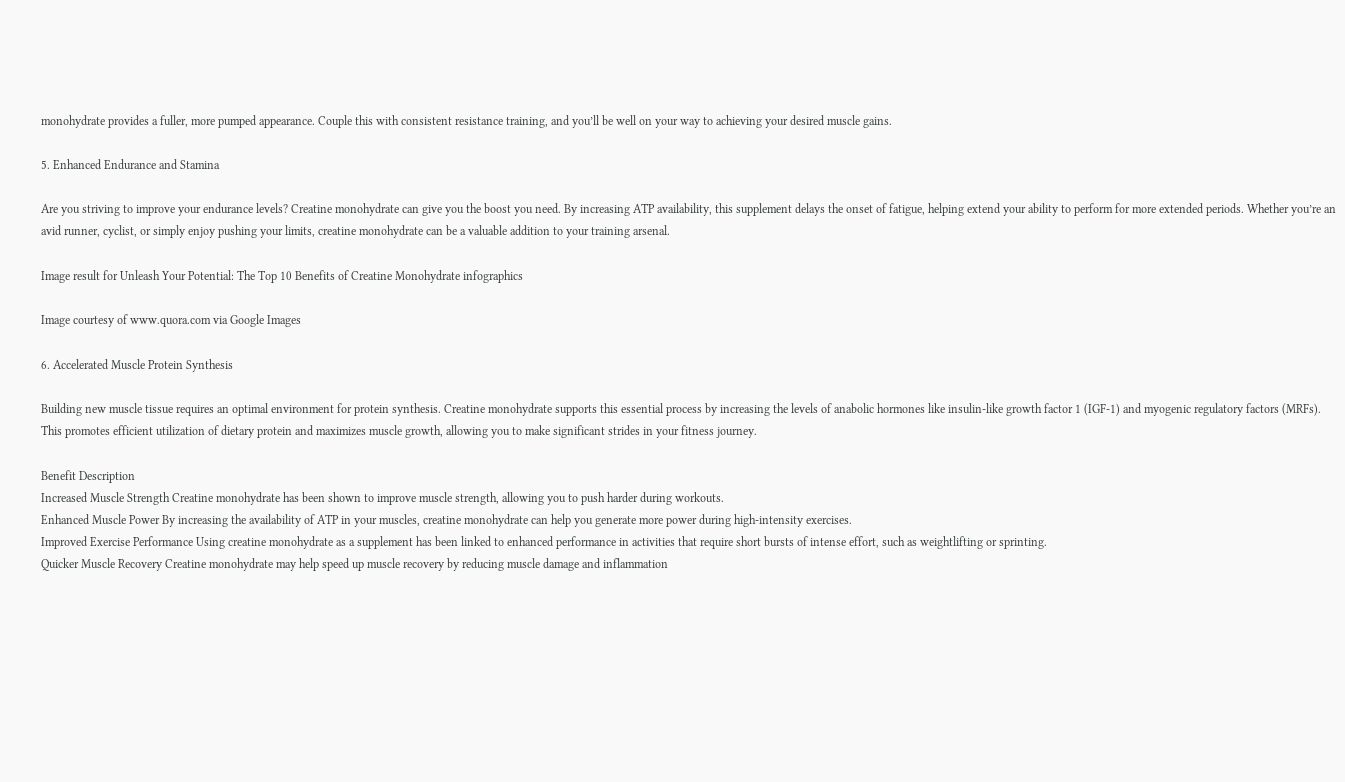monohydrate provides a fuller, more pumped appearance. Couple this with consistent resistance training, and you’ll be well on your way to achieving your desired muscle gains.

5. Enhanced Endurance and Stamina

Are you striving to improve your endurance levels? Creatine monohydrate can give you the boost you need. By increasing ATP availability, this supplement delays the onset of fatigue, helping extend your ability to perform for more extended periods. Whether you’re an avid runner, cyclist, or simply enjoy pushing your limits, creatine monohydrate can be a valuable addition to your training arsenal.

Image result for Unleash Your Potential: The Top 10 Benefits of Creatine Monohydrate infographics

Image courtesy of www.quora.com via Google Images

6. Accelerated Muscle Protein Synthesis

Building new muscle tissue requires an optimal environment for protein synthesis. Creatine monohydrate supports this essential process by increasing the levels of anabolic hormones like insulin-like growth factor 1 (IGF-1) and myogenic regulatory factors (MRFs). This promotes efficient utilization of dietary protein and maximizes muscle growth, allowing you to make significant strides in your fitness journey.

Benefit Description
Increased Muscle Strength Creatine monohydrate has been shown to improve muscle strength, allowing you to push harder during workouts.
Enhanced Muscle Power By increasing the availability of ATP in your muscles, creatine monohydrate can help you generate more power during high-intensity exercises.
Improved Exercise Performance Using creatine monohydrate as a supplement has been linked to enhanced performance in activities that require short bursts of intense effort, such as weightlifting or sprinting.
Quicker Muscle Recovery Creatine monohydrate may help speed up muscle recovery by reducing muscle damage and inflammation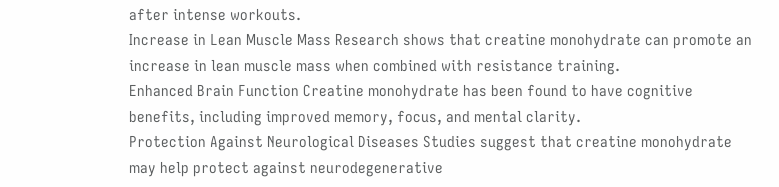after intense workouts.
Increase in Lean Muscle Mass Research shows that creatine monohydrate can promote an increase in lean muscle mass when combined with resistance training.
Enhanced Brain Function Creatine monohydrate has been found to have cognitive benefits, including improved memory, focus, and mental clarity.
Protection Against Neurological Diseases Studies suggest that creatine monohydrate may help protect against neurodegenerative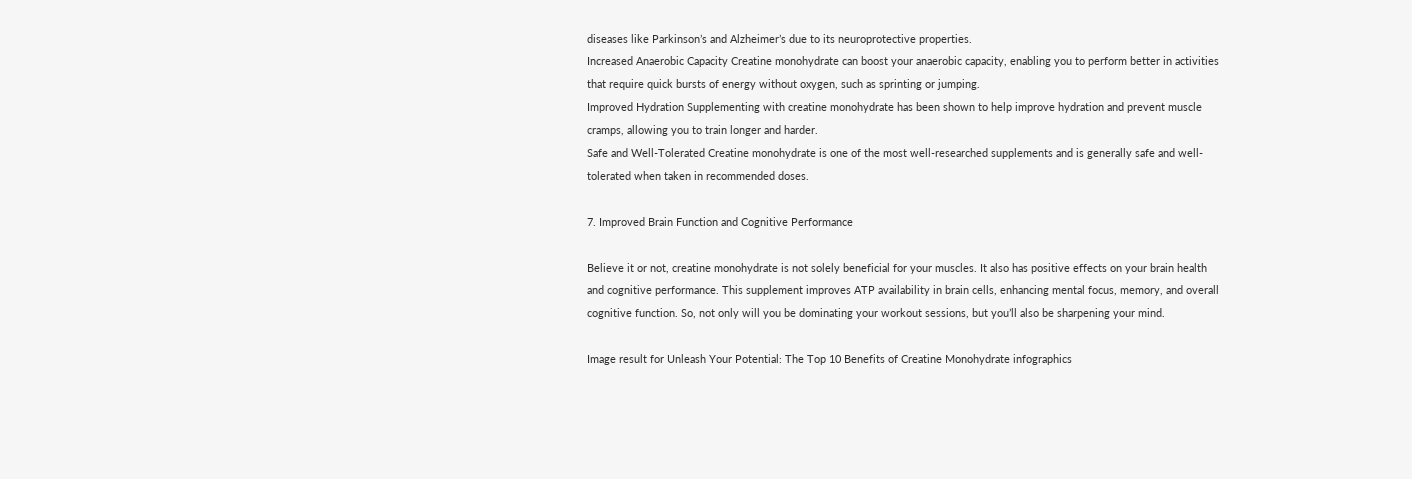diseases like Parkinson’s and Alzheimer’s due to its neuroprotective properties.
Increased Anaerobic Capacity Creatine monohydrate can boost your anaerobic capacity, enabling you to perform better in activities that require quick bursts of energy without oxygen, such as sprinting or jumping.
Improved Hydration Supplementing with creatine monohydrate has been shown to help improve hydration and prevent muscle cramps, allowing you to train longer and harder.
Safe and Well-Tolerated Creatine monohydrate is one of the most well-researched supplements and is generally safe and well-tolerated when taken in recommended doses.

7. Improved Brain Function and Cognitive Performance

Believe it or not, creatine monohydrate is not solely beneficial for your muscles. It also has positive effects on your brain health and cognitive performance. This supplement improves ATP availability in brain cells, enhancing mental focus, memory, and overall cognitive function. So, not only will you be dominating your workout sessions, but you’ll also be sharpening your mind.

Image result for Unleash Your Potential: The Top 10 Benefits of Creatine Monohydrate infographics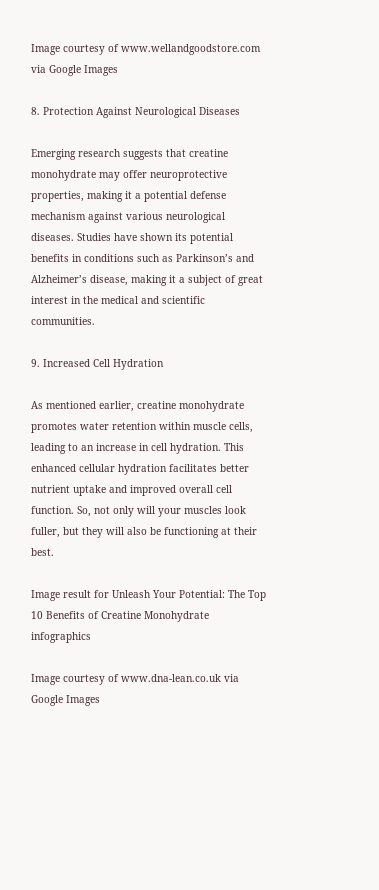Image courtesy of www.wellandgoodstore.com via Google Images

8. Protection Against Neurological Diseases

Emerging research suggests that creatine monohydrate may offer neuroprotective properties, making it a potential defense mechanism against various neurological diseases. Studies have shown its potential benefits in conditions such as Parkinson’s and Alzheimer’s disease, making it a subject of great interest in the medical and scientific communities.

9. Increased Cell Hydration

As mentioned earlier, creatine monohydrate promotes water retention within muscle cells, leading to an increase in cell hydration. This enhanced cellular hydration facilitates better nutrient uptake and improved overall cell function. So, not only will your muscles look fuller, but they will also be functioning at their best.

Image result for Unleash Your Potential: The Top 10 Benefits of Creatine Monohydrate infographics

Image courtesy of www.dna-lean.co.uk via Google Images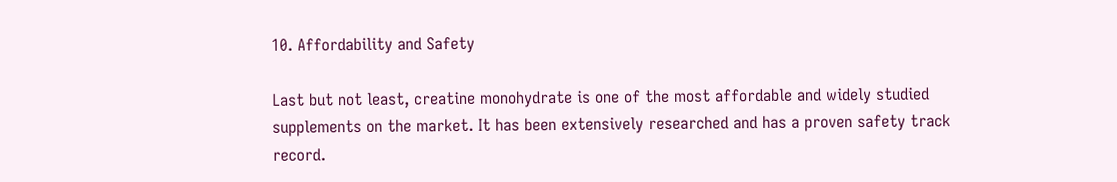10. Affordability and Safety

Last but not least, creatine monohydrate is one of the most affordable and widely studied supplements on the market. It has been extensively researched and has a proven safety track record.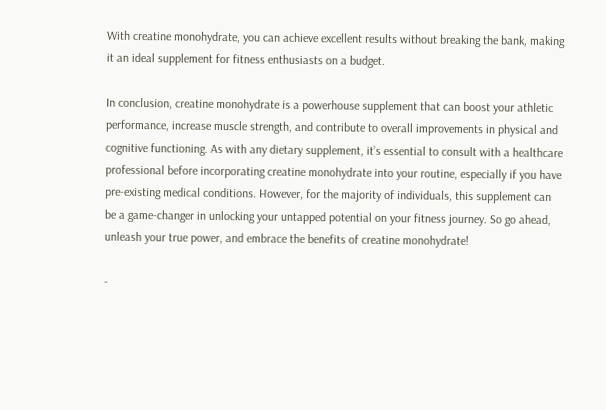With creatine monohydrate, you can achieve excellent results without breaking the bank, making it an ideal supplement for fitness enthusiasts on a budget.

In conclusion, creatine monohydrate is a powerhouse supplement that can boost your athletic performance, increase muscle strength, and contribute to overall improvements in physical and cognitive functioning. As with any dietary supplement, it’s essential to consult with a healthcare professional before incorporating creatine monohydrate into your routine, especially if you have pre-existing medical conditions. However, for the majority of individuals, this supplement can be a game-changer in unlocking your untapped potential on your fitness journey. So go ahead, unleash your true power, and embrace the benefits of creatine monohydrate!

-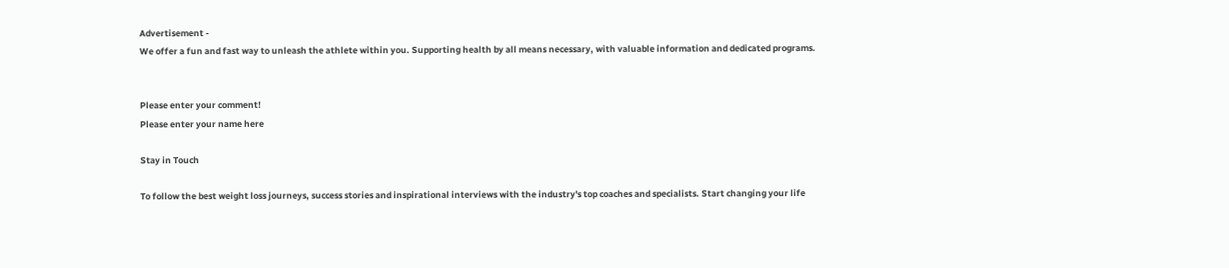Advertisement -
We offer a fun and fast way to unleash the athlete within you. Supporting health by all means necessary, with valuable information and dedicated programs.


Please enter your comment!
Please enter your name here

Stay in Touch

To follow the best weight loss journeys, success stories and inspirational interviews with the industry's top coaches and specialists. Start changing your life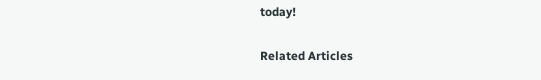today!

Related Articles